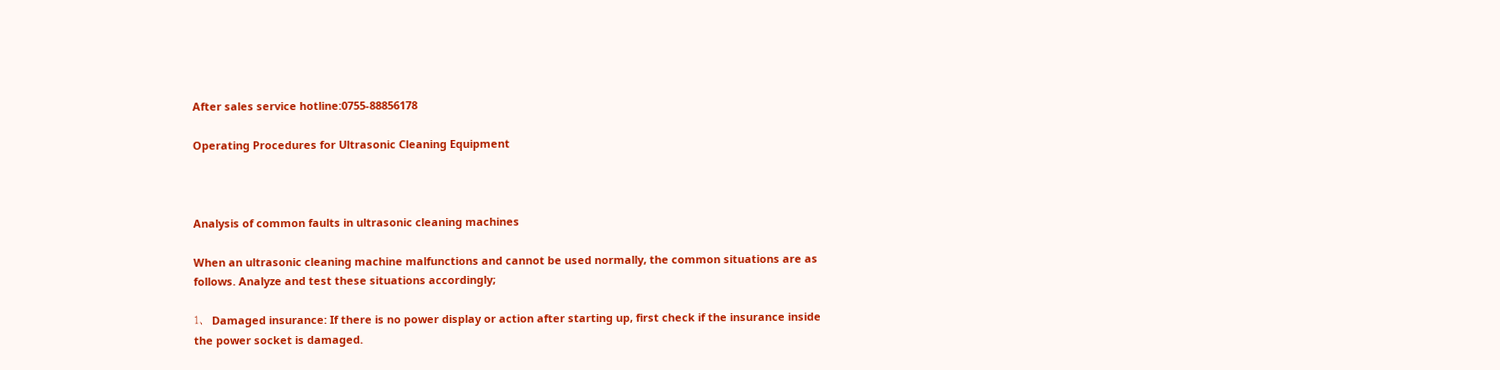After sales service hotline:0755-88856178

Operating Procedures for Ultrasonic Cleaning Equipment



Analysis of common faults in ultrasonic cleaning machines

When an ultrasonic cleaning machine malfunctions and cannot be used normally, the common situations are as follows. Analyze and test these situations accordingly;

1、 Damaged insurance: If there is no power display or action after starting up, first check if the insurance inside the power socket is damaged.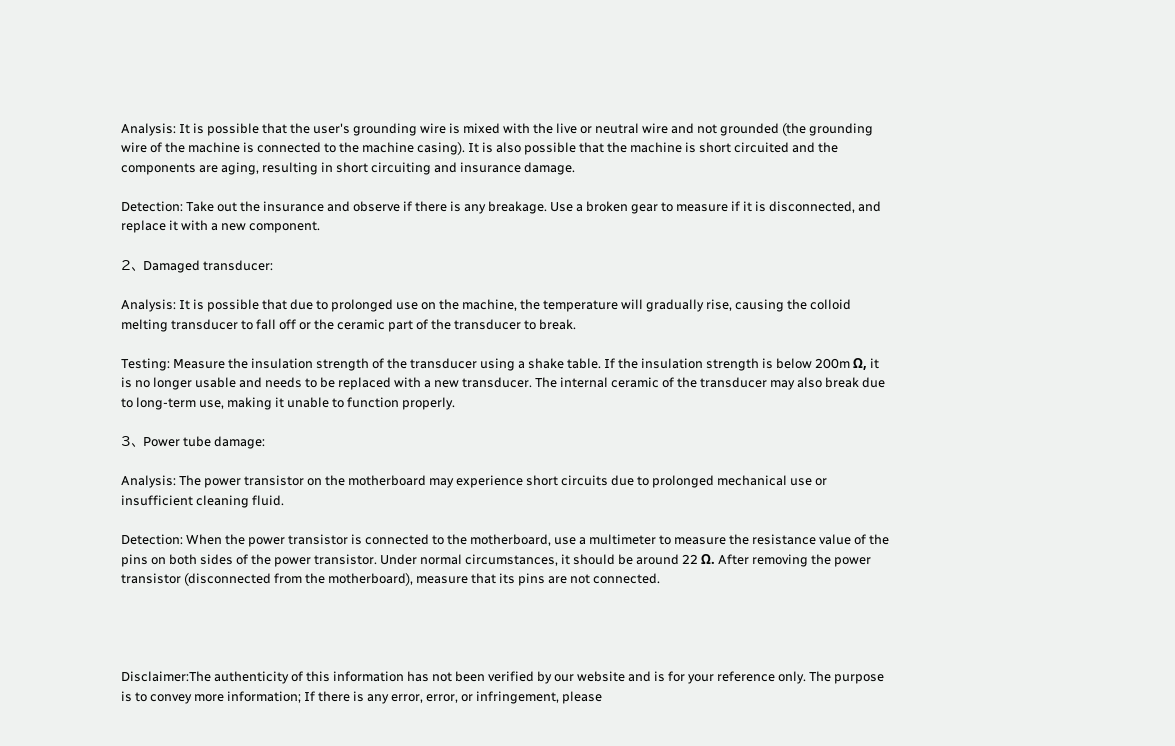Analysis: It is possible that the user's grounding wire is mixed with the live or neutral wire and not grounded (the grounding wire of the machine is connected to the machine casing). It is also possible that the machine is short circuited and the components are aging, resulting in short circuiting and insurance damage.

Detection: Take out the insurance and observe if there is any breakage. Use a broken gear to measure if it is disconnected, and replace it with a new component.

2、 Damaged transducer:

Analysis: It is possible that due to prolonged use on the machine, the temperature will gradually rise, causing the colloid melting transducer to fall off or the ceramic part of the transducer to break.

Testing: Measure the insulation strength of the transducer using a shake table. If the insulation strength is below 200m Ω, it is no longer usable and needs to be replaced with a new transducer. The internal ceramic of the transducer may also break due to long-term use, making it unable to function properly.

3、 Power tube damage:

Analysis: The power transistor on the motherboard may experience short circuits due to prolonged mechanical use or insufficient cleaning fluid.

Detection: When the power transistor is connected to the motherboard, use a multimeter to measure the resistance value of the pins on both sides of the power transistor. Under normal circumstances, it should be around 22 Ω. After removing the power transistor (disconnected from the motherboard), measure that its pins are not connected.




Disclaimer:The authenticity of this information has not been verified by our website and is for your reference only. The purpose is to convey more information; If there is any error, error, or infringement, please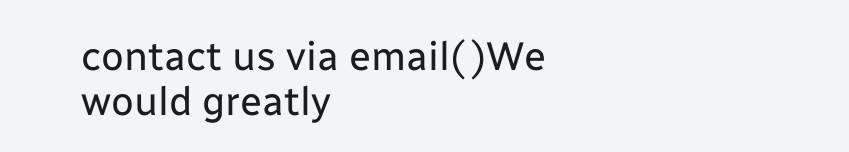contact us via email( )We would greatly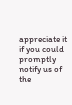appreciate it if you could promptly notify us of the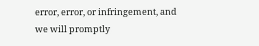error, error, or infringement, and we will promptly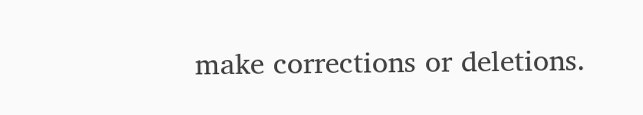make corrections or deletions.